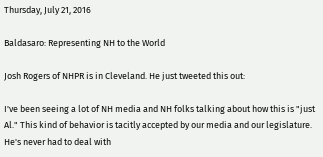Thursday, July 21, 2016

Baldasaro: Representing NH to the World

Josh Rogers of NHPR is in Cleveland. He just tweeted this out:

I've been seeing a lot of NH media and NH folks talking about how this is "just Al." This kind of behavior is tacitly accepted by our media and our legislature. He's never had to deal with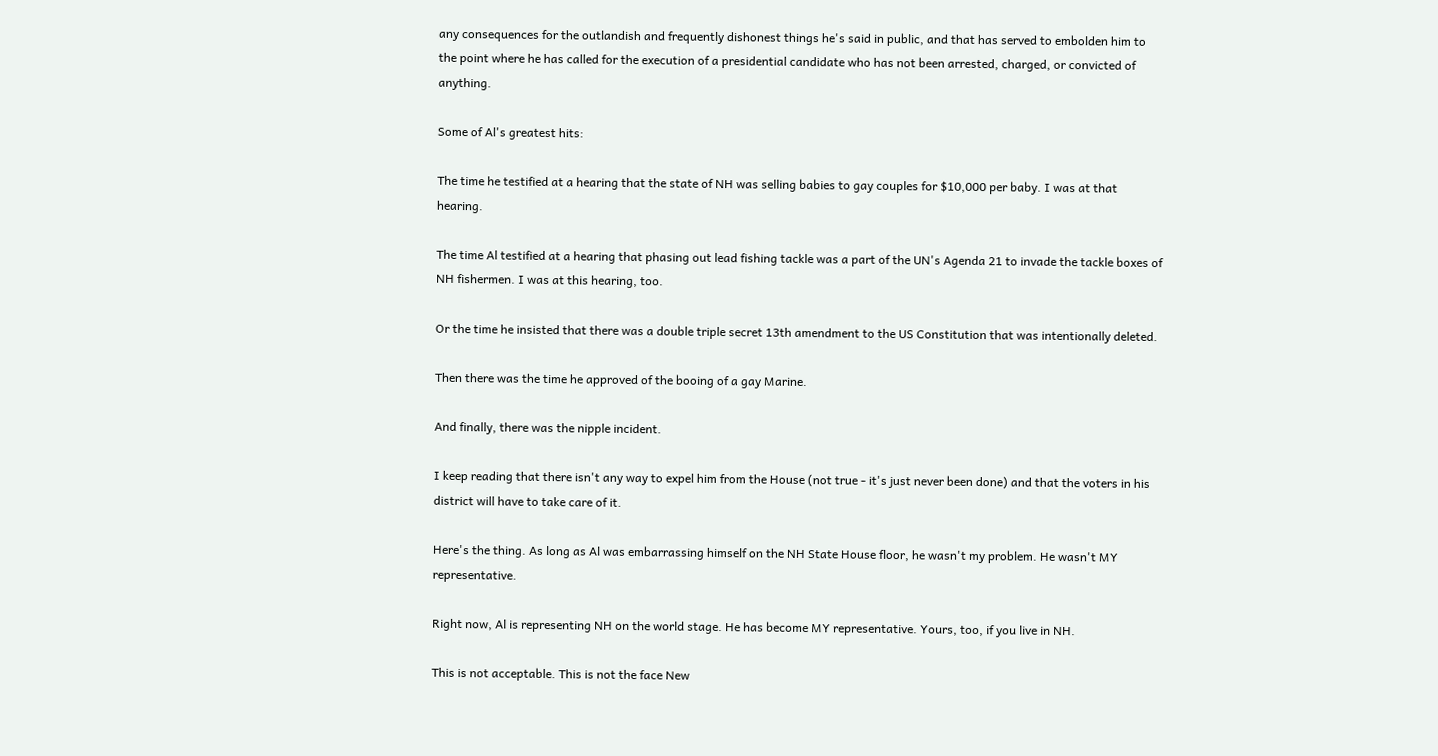any consequences for the outlandish and frequently dishonest things he's said in public, and that has served to embolden him to the point where he has called for the execution of a presidential candidate who has not been arrested, charged, or convicted of anything.

Some of Al's greatest hits:

The time he testified at a hearing that the state of NH was selling babies to gay couples for $10,000 per baby. I was at that hearing.

The time Al testified at a hearing that phasing out lead fishing tackle was a part of the UN's Agenda 21 to invade the tackle boxes of NH fishermen. I was at this hearing, too.

Or the time he insisted that there was a double triple secret 13th amendment to the US Constitution that was intentionally deleted.

Then there was the time he approved of the booing of a gay Marine.

And finally, there was the nipple incident.

I keep reading that there isn't any way to expel him from the House (not true - it's just never been done) and that the voters in his district will have to take care of it.

Here's the thing. As long as Al was embarrassing himself on the NH State House floor, he wasn't my problem. He wasn't MY representative.

Right now, Al is representing NH on the world stage. He has become MY representative. Yours, too, if you live in NH.

This is not acceptable. This is not the face New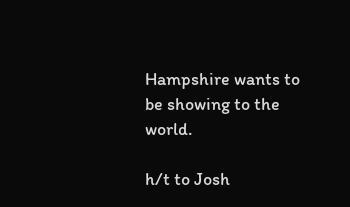Hampshire wants to be showing to the world.

h/t to Josh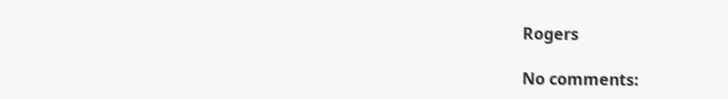Rogers

No comments: